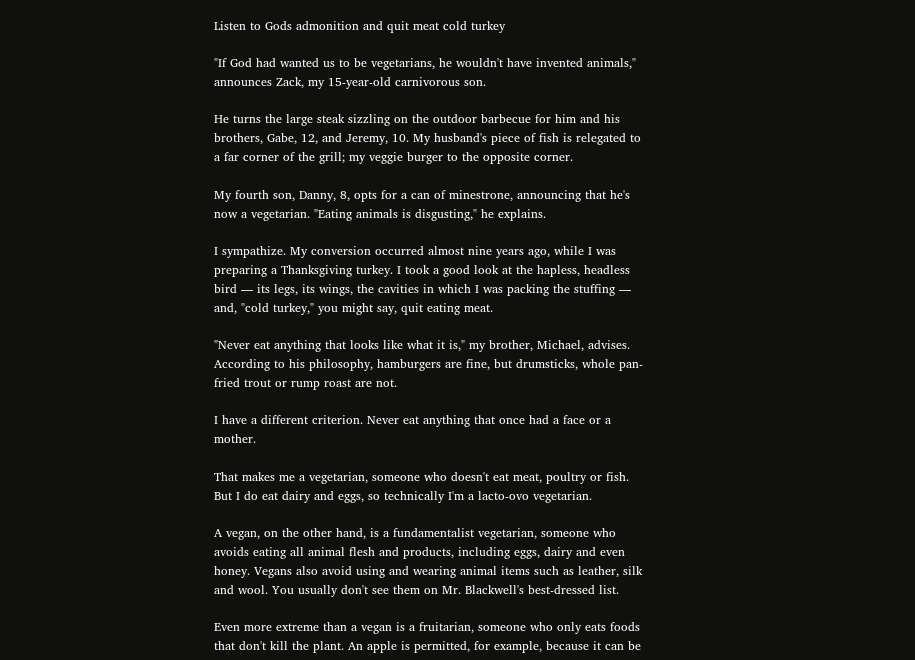Listen to Gods admonition and quit meat cold turkey

"If God had wanted us to be vegetarians, he wouldn't have invented animals," announces Zack, my 15-year-old carnivorous son.

He turns the large steak sizzling on the outdoor barbecue for him and his brothers, Gabe, 12, and Jeremy, 10. My husband's piece of fish is relegated to a far corner of the grill; my veggie burger to the opposite corner.

My fourth son, Danny, 8, opts for a can of minestrone, announcing that he's now a vegetarian. "Eating animals is disgusting," he explains.

I sympathize. My conversion occurred almost nine years ago, while I was preparing a Thanksgiving turkey. I took a good look at the hapless, headless bird — its legs, its wings, the cavities in which I was packing the stuffing — and, "cold turkey," you might say, quit eating meat.

"Never eat anything that looks like what it is," my brother, Michael, advises. According to his philosophy, hamburgers are fine, but drumsticks, whole pan-fried trout or rump roast are not.

I have a different criterion. Never eat anything that once had a face or a mother.

That makes me a vegetarian, someone who doesn't eat meat, poultry or fish. But I do eat dairy and eggs, so technically I'm a lacto-ovo vegetarian.

A vegan, on the other hand, is a fundamentalist vegetarian, someone who avoids eating all animal flesh and products, including eggs, dairy and even honey. Vegans also avoid using and wearing animal items such as leather, silk and wool. You usually don't see them on Mr. Blackwell's best-dressed list.

Even more extreme than a vegan is a fruitarian, someone who only eats foods that don't kill the plant. An apple is permitted, for example, because it can be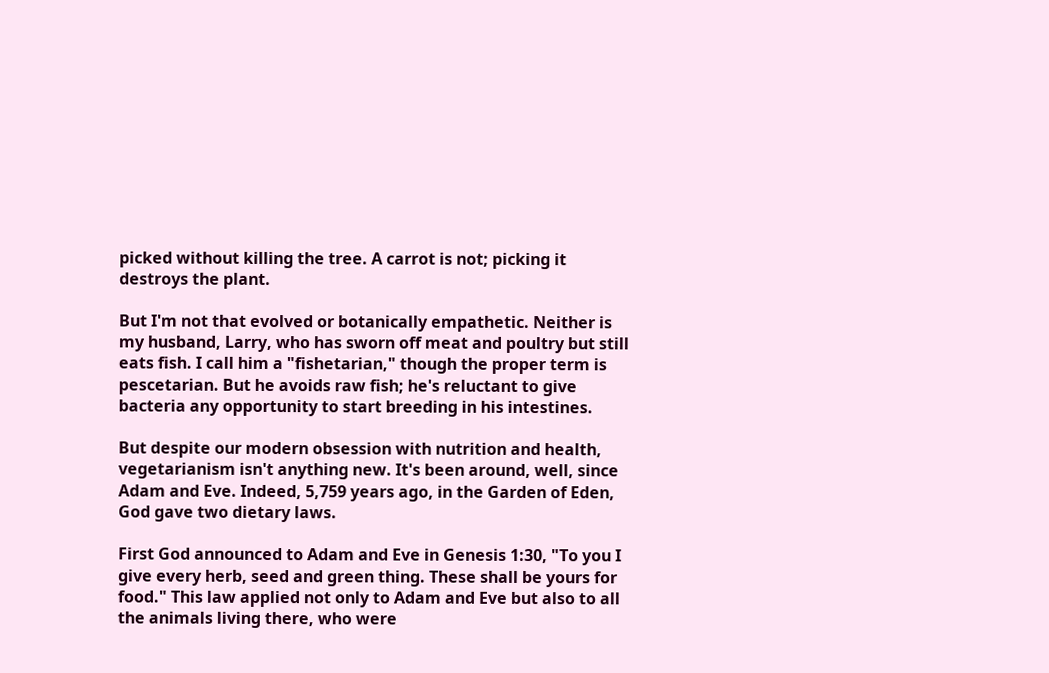picked without killing the tree. A carrot is not; picking it destroys the plant.

But I'm not that evolved or botanically empathetic. Neither is my husband, Larry, who has sworn off meat and poultry but still eats fish. I call him a "fishetarian," though the proper term is pescetarian. But he avoids raw fish; he's reluctant to give bacteria any opportunity to start breeding in his intestines.

But despite our modern obsession with nutrition and health, vegetarianism isn't anything new. It's been around, well, since Adam and Eve. Indeed, 5,759 years ago, in the Garden of Eden, God gave two dietary laws.

First God announced to Adam and Eve in Genesis 1:30, "To you I give every herb, seed and green thing. These shall be yours for food." This law applied not only to Adam and Eve but also to all the animals living there, who were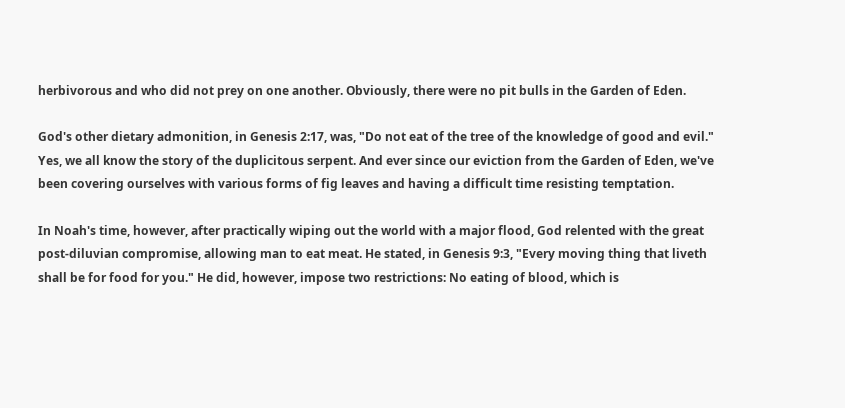herbivorous and who did not prey on one another. Obviously, there were no pit bulls in the Garden of Eden.

God's other dietary admonition, in Genesis 2:17, was, "Do not eat of the tree of the knowledge of good and evil." Yes, we all know the story of the duplicitous serpent. And ever since our eviction from the Garden of Eden, we've been covering ourselves with various forms of fig leaves and having a difficult time resisting temptation.

In Noah's time, however, after practically wiping out the world with a major flood, God relented with the great post-diluvian compromise, allowing man to eat meat. He stated, in Genesis 9:3, "Every moving thing that liveth shall be for food for you." He did, however, impose two restrictions: No eating of blood, which is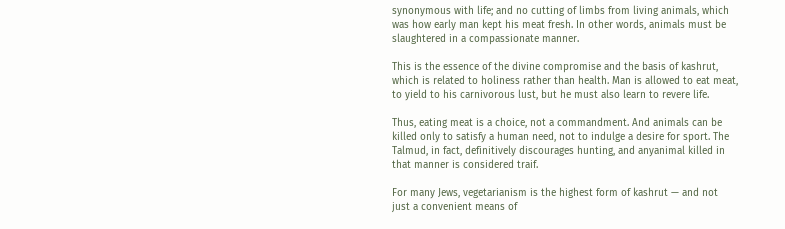synonymous with life; and no cutting of limbs from living animals, which was how early man kept his meat fresh. In other words, animals must be slaughtered in a compassionate manner.

This is the essence of the divine compromise and the basis of kashrut, which is related to holiness rather than health. Man is allowed to eat meat, to yield to his carnivorous lust, but he must also learn to revere life.

Thus, eating meat is a choice, not a commandment. And animals can be killed only to satisfy a human need, not to indulge a desire for sport. The Talmud, in fact, definitively discourages hunting, and anyanimal killed in that manner is considered traif.

For many Jews, vegetarianism is the highest form of kashrut — and not just a convenient means of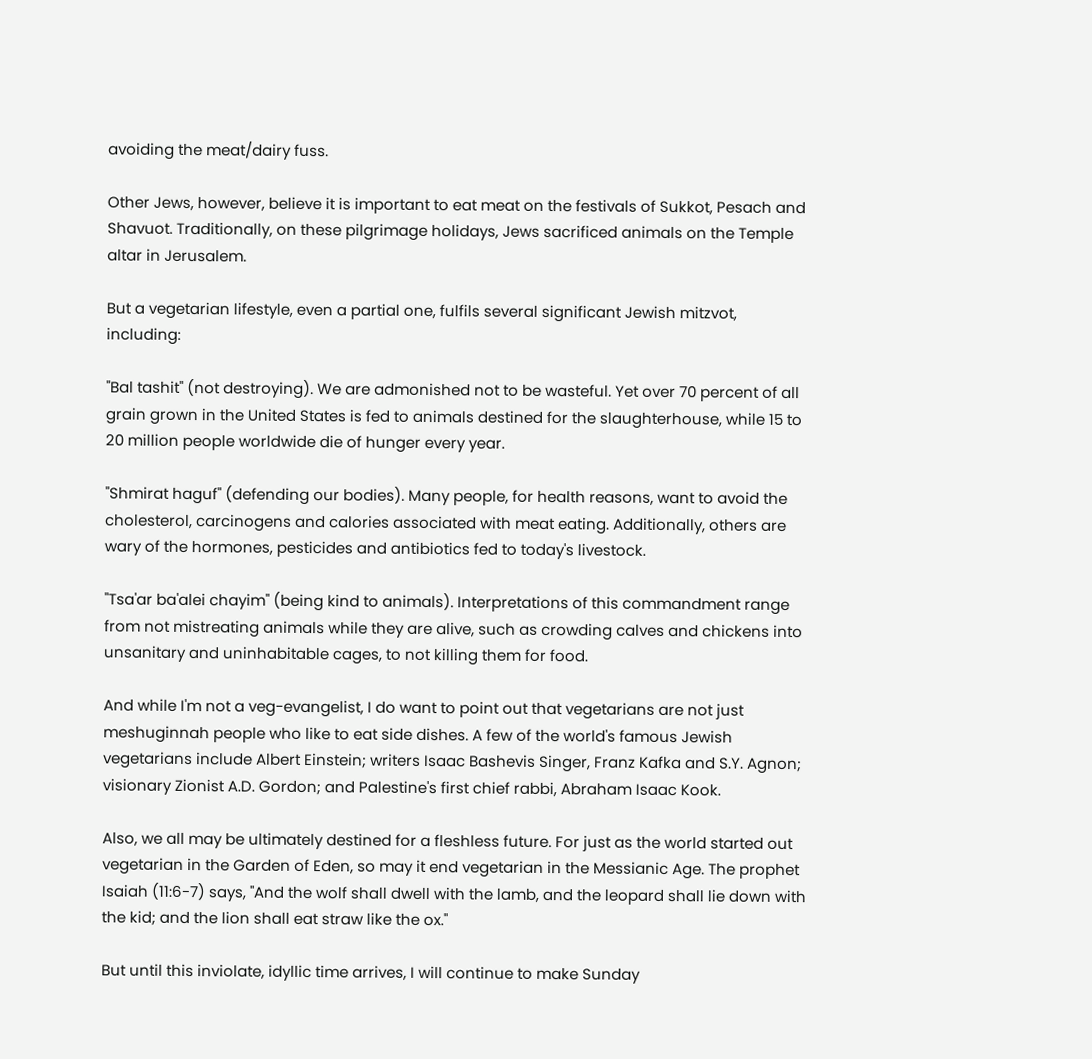avoiding the meat/dairy fuss.

Other Jews, however, believe it is important to eat meat on the festivals of Sukkot, Pesach and Shavuot. Traditionally, on these pilgrimage holidays, Jews sacrificed animals on the Temple altar in Jerusalem.

But a vegetarian lifestyle, even a partial one, fulfils several significant Jewish mitzvot, including:

"Bal tashit" (not destroying). We are admonished not to be wasteful. Yet over 70 percent of all grain grown in the United States is fed to animals destined for the slaughterhouse, while 15 to 20 million people worldwide die of hunger every year.

"Shmirat haguf" (defending our bodies). Many people, for health reasons, want to avoid the cholesterol, carcinogens and calories associated with meat eating. Additionally, others are wary of the hormones, pesticides and antibiotics fed to today's livestock.

"Tsa'ar ba'alei chayim" (being kind to animals). Interpretations of this commandment range from not mistreating animals while they are alive, such as crowding calves and chickens into unsanitary and uninhabitable cages, to not killing them for food.

And while I'm not a veg-evangelist, I do want to point out that vegetarians are not just meshuginnah people who like to eat side dishes. A few of the world's famous Jewish vegetarians include Albert Einstein; writers Isaac Bashevis Singer, Franz Kafka and S.Y. Agnon; visionary Zionist A.D. Gordon; and Palestine's first chief rabbi, Abraham Isaac Kook.

Also, we all may be ultimately destined for a fleshless future. For just as the world started out vegetarian in the Garden of Eden, so may it end vegetarian in the Messianic Age. The prophet Isaiah (11:6-7) says, "And the wolf shall dwell with the lamb, and the leopard shall lie down with the kid; and the lion shall eat straw like the ox."

But until this inviolate, idyllic time arrives, I will continue to make Sunday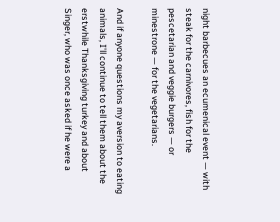night barbecues an ecumenical event — with steak for the carnivores, fish for the pescetarian and veggie burgers — or minestrone — for the vegetarians.

And if anyone questions my aversion to eating animals, I'll continue to tell them about the erstwhile Thanksgiving turkey and about Singer, who was once asked if he were a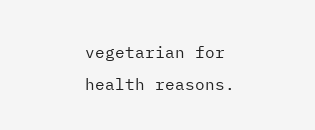vegetarian for health reasons.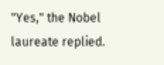"Yes," the Nobel laureate replied.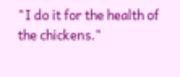"I do it for the health of the chickens."